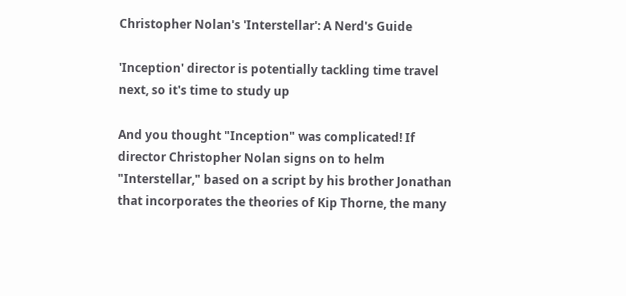Christopher Nolan's 'Interstellar': A Nerd's Guide

'Inception' director is potentially tackling time travel next, so it's time to study up

And you thought "Inception" was complicated! If director Christopher Nolan signs on to helm "Interstellar," based on a script by his brother Jonathan that incorporates the theories of Kip Thorne, the many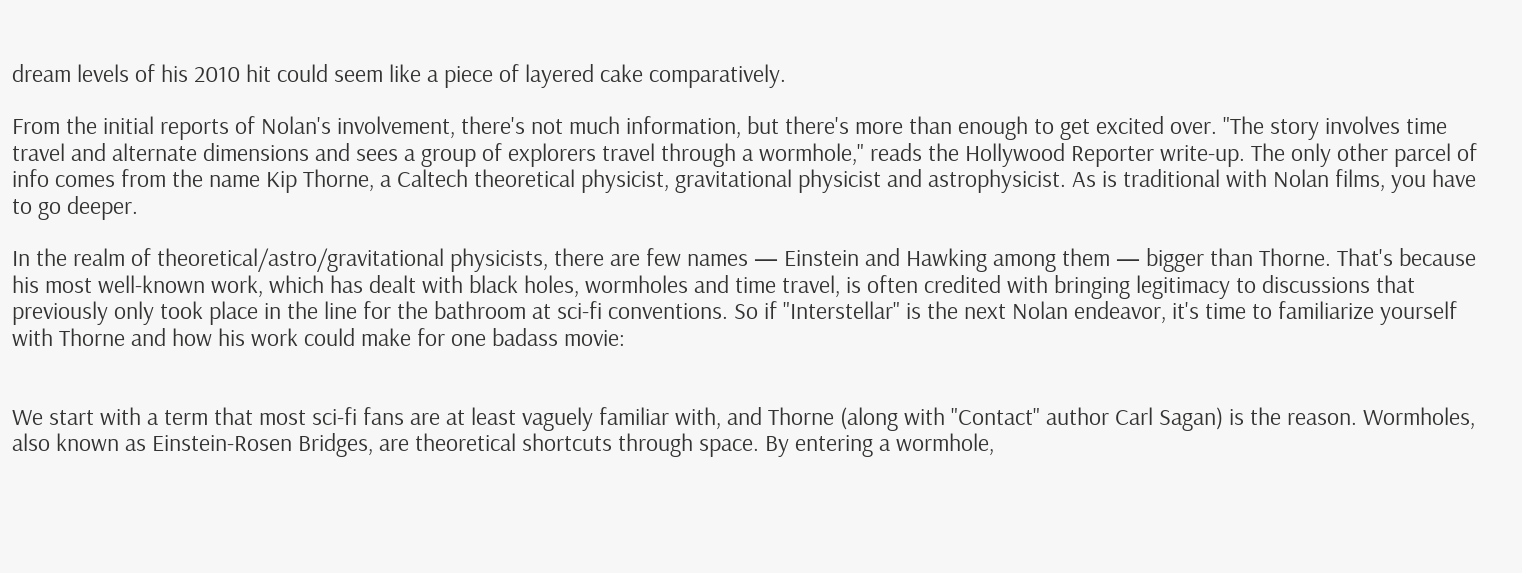dream levels of his 2010 hit could seem like a piece of layered cake comparatively.

From the initial reports of Nolan's involvement, there's not much information, but there's more than enough to get excited over. "The story involves time travel and alternate dimensions and sees a group of explorers travel through a wormhole," reads the Hollywood Reporter write-up. The only other parcel of info comes from the name Kip Thorne, a Caltech theoretical physicist, gravitational physicist and astrophysicist. As is traditional with Nolan films, you have to go deeper.

In the realm of theoretical/astro/gravitational physicists, there are few names — Einstein and Hawking among them — bigger than Thorne. That's because his most well-known work, which has dealt with black holes, wormholes and time travel, is often credited with bringing legitimacy to discussions that previously only took place in the line for the bathroom at sci-fi conventions. So if "Interstellar" is the next Nolan endeavor, it's time to familiarize yourself with Thorne and how his work could make for one badass movie:


We start with a term that most sci-fi fans are at least vaguely familiar with, and Thorne (along with "Contact" author Carl Sagan) is the reason. Wormholes, also known as Einstein-Rosen Bridges, are theoretical shortcuts through space. By entering a wormhole,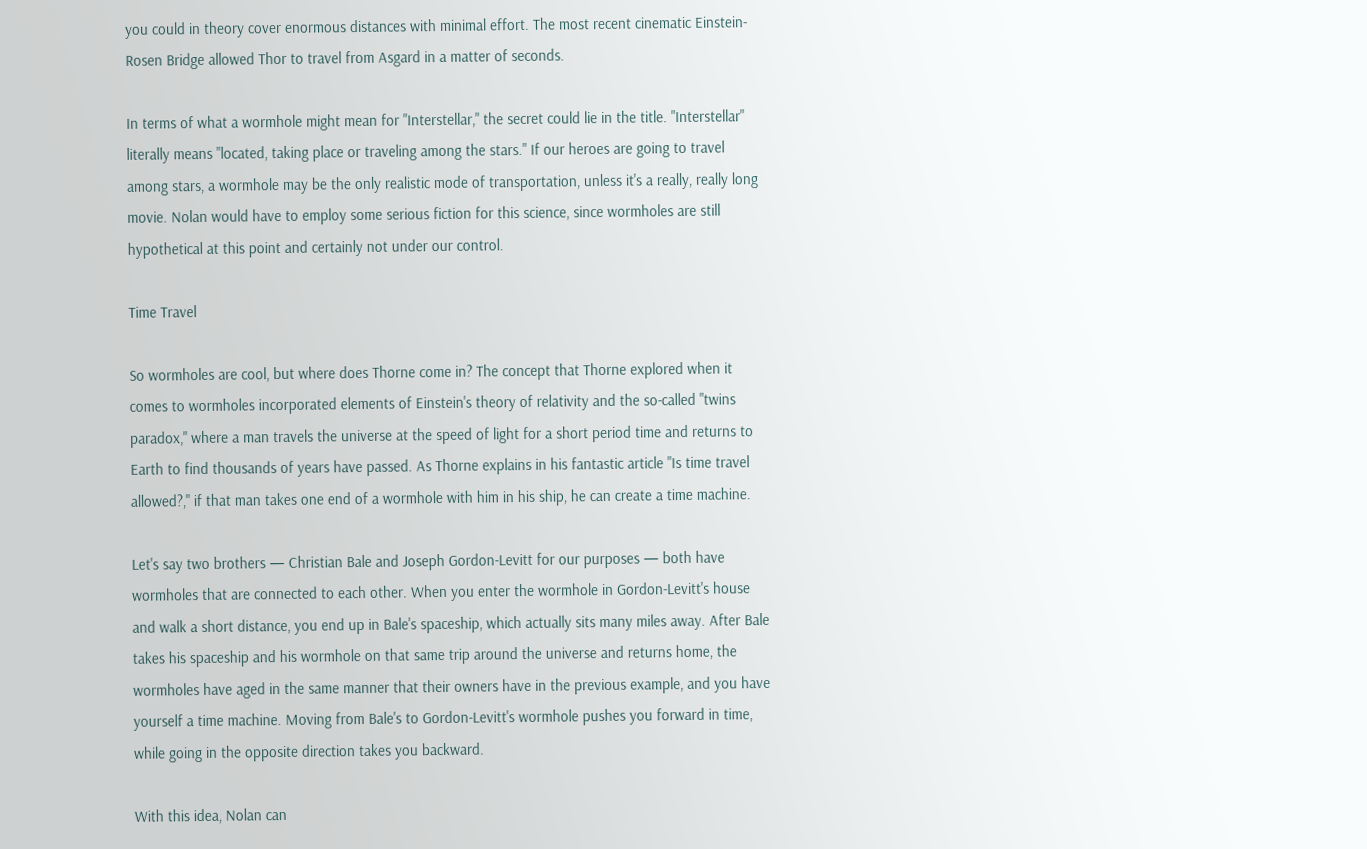you could in theory cover enormous distances with minimal effort. The most recent cinematic Einstein-Rosen Bridge allowed Thor to travel from Asgard in a matter of seconds.

In terms of what a wormhole might mean for "Interstellar," the secret could lie in the title. "Interstellar" literally means "located, taking place or traveling among the stars." If our heroes are going to travel among stars, a wormhole may be the only realistic mode of transportation, unless it's a really, really long movie. Nolan would have to employ some serious fiction for this science, since wormholes are still hypothetical at this point and certainly not under our control.

Time Travel

So wormholes are cool, but where does Thorne come in? The concept that Thorne explored when it comes to wormholes incorporated elements of Einstein's theory of relativity and the so-called "twins paradox," where a man travels the universe at the speed of light for a short period time and returns to Earth to find thousands of years have passed. As Thorne explains in his fantastic article "Is time travel allowed?," if that man takes one end of a wormhole with him in his ship, he can create a time machine.

Let's say two brothers — Christian Bale and Joseph Gordon-Levitt for our purposes — both have wormholes that are connected to each other. When you enter the wormhole in Gordon-Levitt's house and walk a short distance, you end up in Bale's spaceship, which actually sits many miles away. After Bale takes his spaceship and his wormhole on that same trip around the universe and returns home, the wormholes have aged in the same manner that their owners have in the previous example, and you have yourself a time machine. Moving from Bale's to Gordon-Levitt's wormhole pushes you forward in time, while going in the opposite direction takes you backward.

With this idea, Nolan can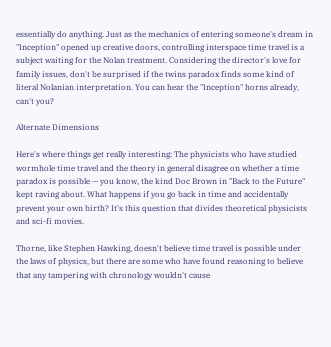essentially do anything. Just as the mechanics of entering someone's dream in "Inception" opened up creative doors, controlling interspace time travel is a subject waiting for the Nolan treatment. Considering the director's love for family issues, don't be surprised if the twins paradox finds some kind of literal Nolanian interpretation. You can hear the "Inception" horns already, can't you?

Alternate Dimensions

Here's where things get really interesting: The physicists who have studied wormhole time travel and the theory in general disagree on whether a time paradox is possible — you know, the kind Doc Brown in "Back to the Future" kept raving about. What happens if you go back in time and accidentally prevent your own birth? It's this question that divides theoretical physicists and sci-fi movies.

Thorne, like Stephen Hawking, doesn't believe time travel is possible under the laws of physics, but there are some who have found reasoning to believe that any tampering with chronology wouldn't cause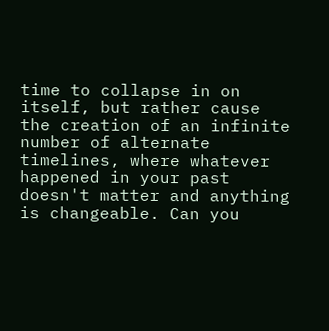time to collapse in on itself, but rather cause the creation of an infinite number of alternate timelines, where whatever happened in your past doesn't matter and anything is changeable. Can you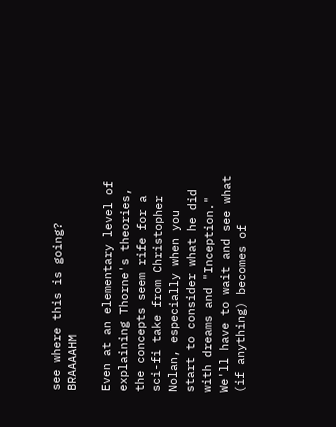see where this is going? BRAAAAHM

Even at an elementary level of explaining Thorne's theories, the concepts seem rife for a sci-fi take from Christopher Nolan, especially when you start to consider what he did with dreams and "Inception." We'll have to wait and see what (if anything) becomes of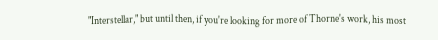"Interstellar," but until then, if you're looking for more of Thorne's work, his most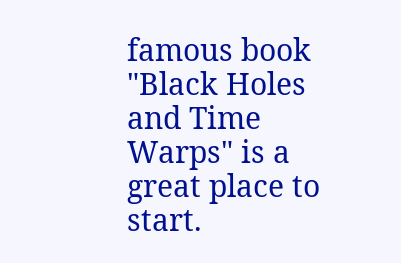famous book "Black Holes and Time Warps" is a great place to start.